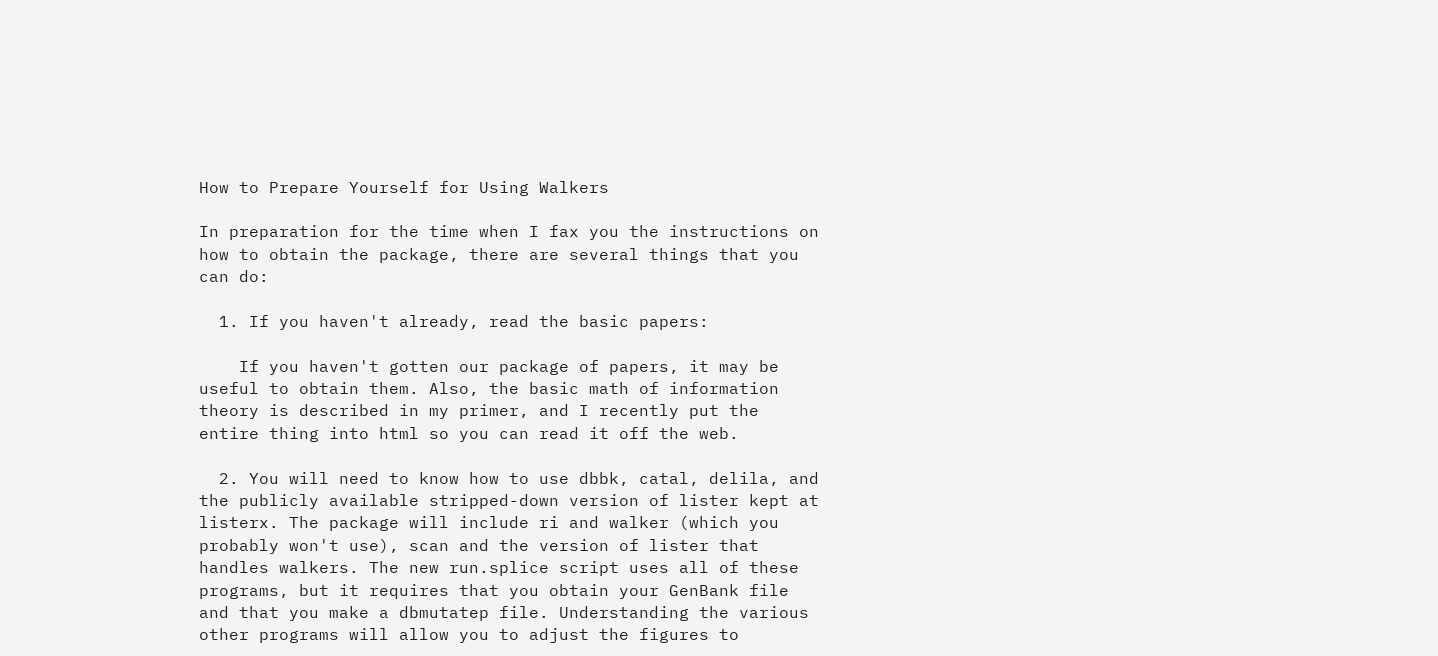How to Prepare Yourself for Using Walkers

In preparation for the time when I fax you the instructions on how to obtain the package, there are several things that you can do:

  1. If you haven't already, read the basic papers:

    If you haven't gotten our package of papers, it may be useful to obtain them. Also, the basic math of information theory is described in my primer, and I recently put the entire thing into html so you can read it off the web.

  2. You will need to know how to use dbbk, catal, delila, and the publicly available stripped-down version of lister kept at listerx. The package will include ri and walker (which you probably won't use), scan and the version of lister that handles walkers. The new run.splice script uses all of these programs, but it requires that you obtain your GenBank file and that you make a dbmutatep file. Understanding the various other programs will allow you to adjust the figures to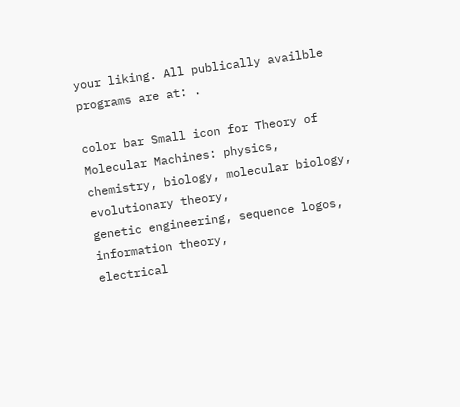your liking. All publically availble programs are at: .

color bar Small icon for Theory of Molecular Machines: physics,
chemistry, biology, molecular biology, evolutionary theory,
genetic engineering, sequence logos, information theory,
electrical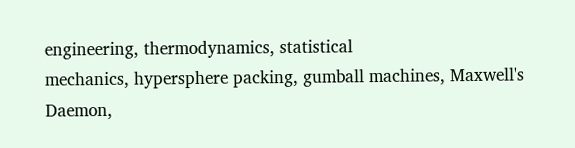engineering, thermodynamics, statistical
mechanics, hypersphere packing, gumball machines, Maxwell's
Daemon,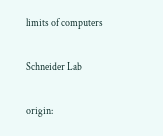limits of computers

Schneider Lab

origin: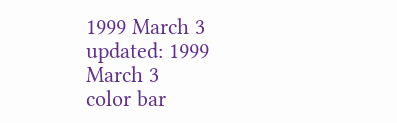1999 March 3
updated: 1999 March 3
color bar